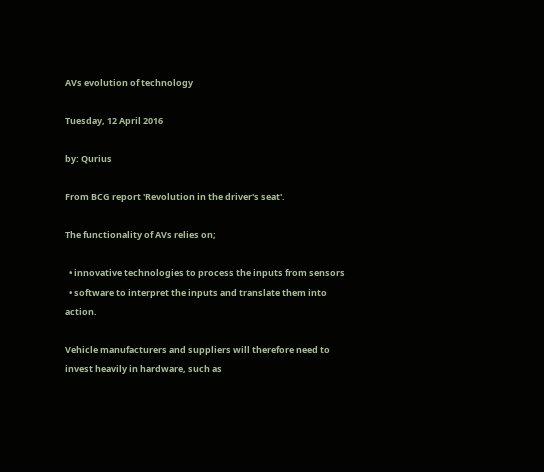AVs evolution of technology

Tuesday, 12 April 2016

by: Qurius

From BCG report 'Revolution in the driver's seat'.

The functionality of AVs relies on;

  • innovative technologies to process the inputs from sensors
  • software to interpret the inputs and translate them into action.

Vehicle manufacturers and suppliers will therefore need to invest heavily in hardware, such as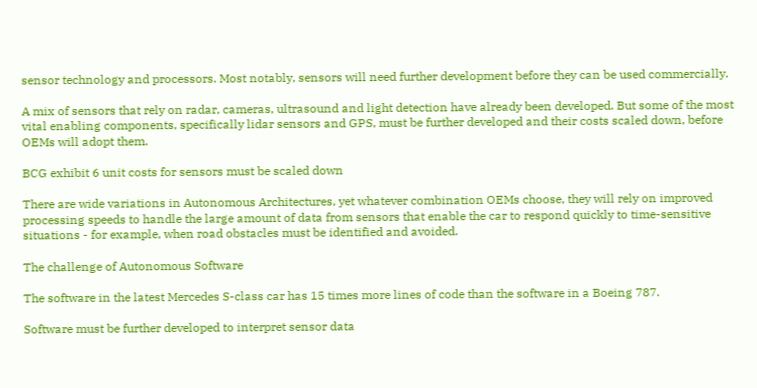sensor technology and processors. Most notably, sensors will need further development before they can be used commercially.

A mix of sensors that rely on radar, cameras, ultrasound and light detection have already been developed. But some of the most vital enabling components, specifically lidar sensors and GPS, must be further developed and their costs scaled down, before OEMs will adopt them.

BCG exhibit 6 unit costs for sensors must be scaled down

There are wide variations in Autonomous Architectures, yet whatever combination OEMs choose, they will rely on improved processing speeds to handle the large amount of data from sensors that enable the car to respond quickly to time-sensitive situations - for example, when road obstacles must be identified and avoided.

The challenge of Autonomous Software

The software in the latest Mercedes S-class car has 15 times more lines of code than the software in a Boeing 787.

Software must be further developed to interpret sensor data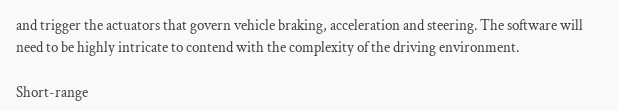and trigger the actuators that govern vehicle braking, acceleration and steering. The software will need to be highly intricate to contend with the complexity of the driving environment.

Short-range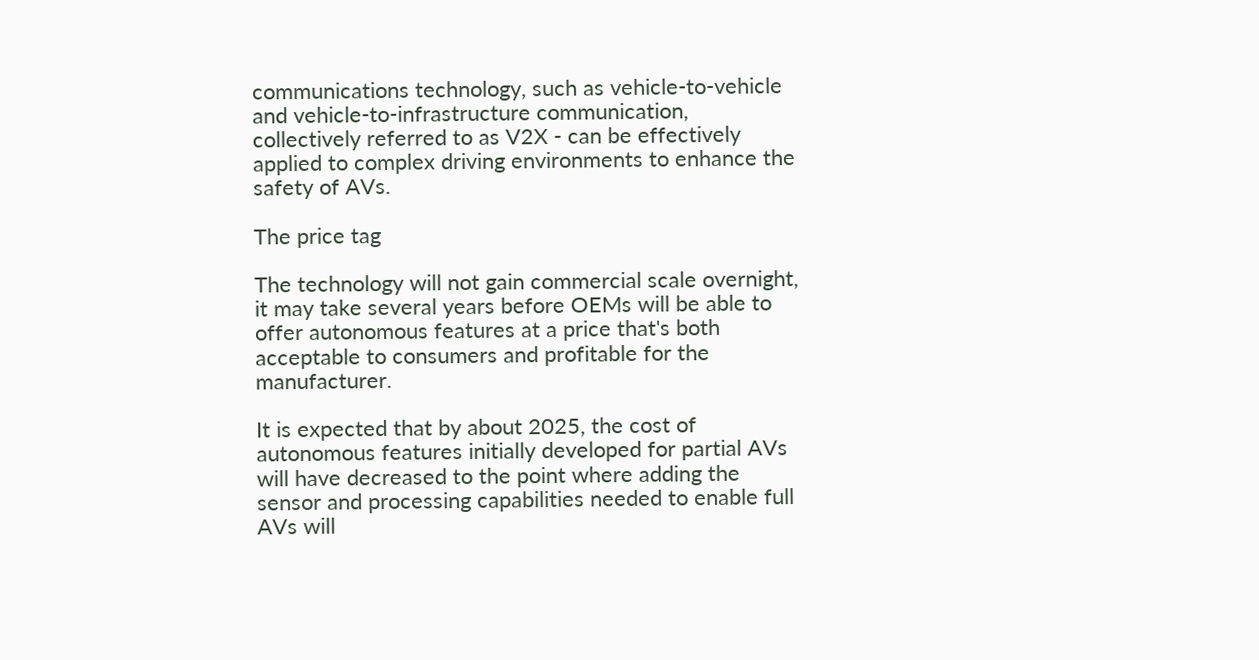communications technology, such as vehicle-to-vehicle and vehicle-to-infrastructure communication, collectively referred to as V2X - can be effectively applied to complex driving environments to enhance the safety of AVs.

The price tag

The technology will not gain commercial scale overnight, it may take several years before OEMs will be able to offer autonomous features at a price that's both acceptable to consumers and profitable for the manufacturer.

It is expected that by about 2025, the cost of autonomous features initially developed for partial AVs will have decreased to the point where adding the sensor and processing capabilities needed to enable full AVs will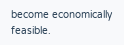become economically feasible.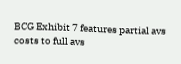BCG Exhibit 7 features partial avs costs to full avs